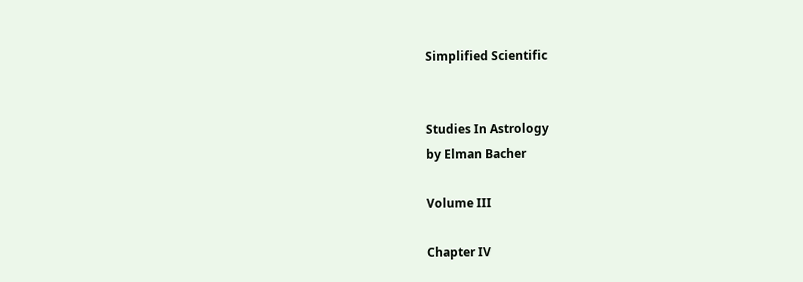Simplified Scientific


Studies In Astrology
by Elman Bacher

Volume III

Chapter IV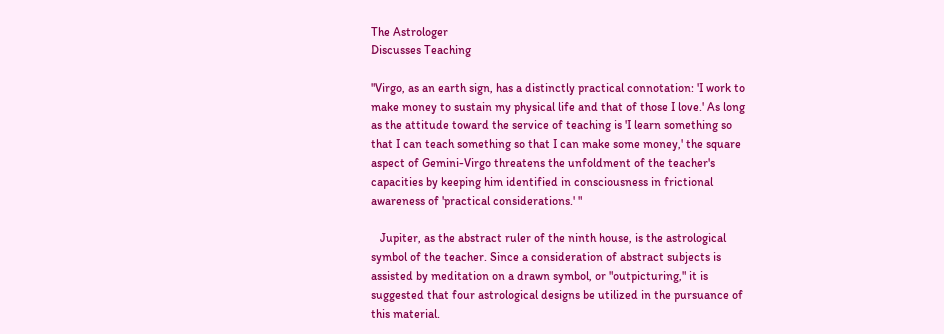The Astrologer
Discusses Teaching

"Virgo, as an earth sign, has a distinctly practical connotation: 'I work to make money to sustain my physical life and that of those I love.' As long as the attitude toward the service of teaching is 'I learn something so that I can teach something so that I can make some money,' the square aspect of Gemini-Virgo threatens the unfoldment of the teacher's capacities by keeping him identified in consciousness in frictional awareness of 'practical considerations.' "

   Jupiter, as the abstract ruler of the ninth house, is the astrological symbol of the teacher. Since a consideration of abstract subjects is assisted by meditation on a drawn symbol, or "outpicturing," it is suggested that four astrological designs be utilized in the pursuance of this material.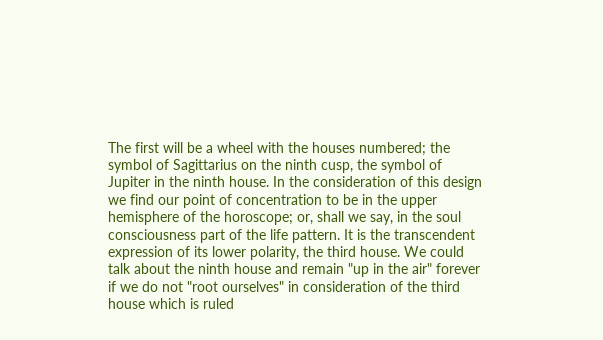The first will be a wheel with the houses numbered; the symbol of Sagittarius on the ninth cusp, the symbol of Jupiter in the ninth house. In the consideration of this design we find our point of concentration to be in the upper hemisphere of the horoscope; or, shall we say, in the soul consciousness part of the life pattern. It is the transcendent expression of its lower polarity, the third house. We could talk about the ninth house and remain "up in the air" forever if we do not "root ourselves" in consideration of the third house which is ruled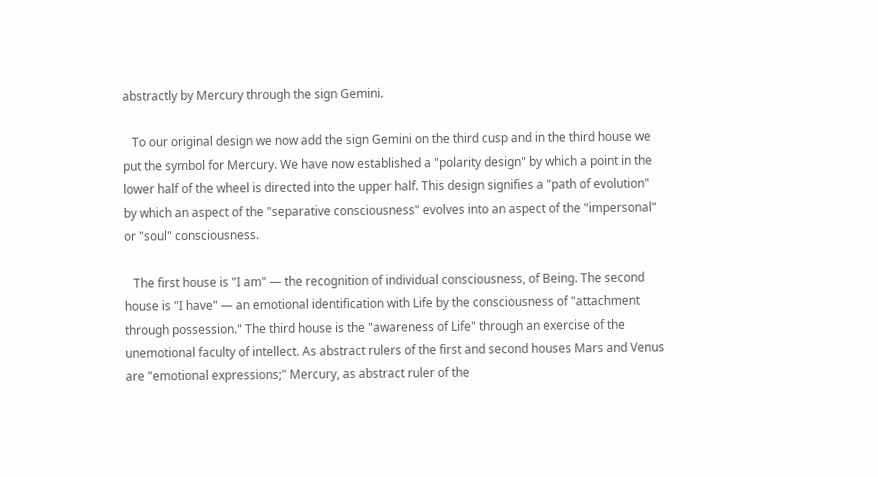abstractly by Mercury through the sign Gemini.

   To our original design we now add the sign Gemini on the third cusp and in the third house we put the symbol for Mercury. We have now established a "polarity design" by which a point in the lower half of the wheel is directed into the upper half. This design signifies a "path of evolution" by which an aspect of the "separative consciousness" evolves into an aspect of the "impersonal" or "soul" consciousness.

   The first house is "I am" — the recognition of individual consciousness, of Being. The second house is "I have" — an emotional identification with Life by the consciousness of "attachment through possession." The third house is the "awareness of Life" through an exercise of the unemotional faculty of intellect. As abstract rulers of the first and second houses Mars and Venus are "emotional expressions;" Mercury, as abstract ruler of the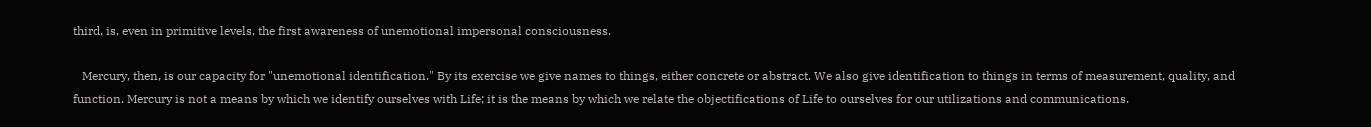third, is, even in primitive levels, the first awareness of unemotional impersonal consciousness.

   Mercury, then, is our capacity for "unemotional identification." By its exercise we give names to things, either concrete or abstract. We also give identification to things in terms of measurement, quality, and function. Mercury is not a means by which we identify ourselves with Life; it is the means by which we relate the objectifications of Life to ourselves for our utilizations and communications.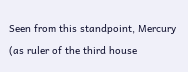Seen from this standpoint, Mercury (as ruler of the third house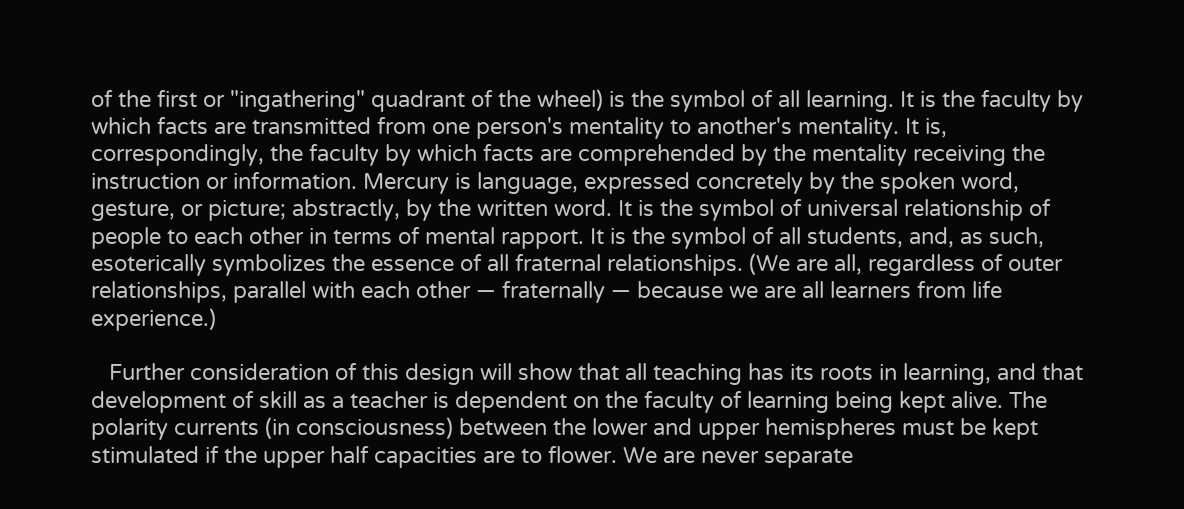of the first or "ingathering" quadrant of the wheel) is the symbol of all learning. It is the faculty by which facts are transmitted from one person's mentality to another's mentality. It is, correspondingly, the faculty by which facts are comprehended by the mentality receiving the instruction or information. Mercury is language, expressed concretely by the spoken word, gesture, or picture; abstractly, by the written word. It is the symbol of universal relationship of people to each other in terms of mental rapport. It is the symbol of all students, and, as such, esoterically symbolizes the essence of all fraternal relationships. (We are all, regardless of outer relationships, parallel with each other — fraternally — because we are all learners from life experience.)

   Further consideration of this design will show that all teaching has its roots in learning, and that development of skill as a teacher is dependent on the faculty of learning being kept alive. The polarity currents (in consciousness) between the lower and upper hemispheres must be kept stimulated if the upper half capacities are to flower. We are never separate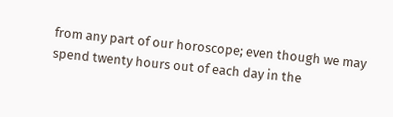from any part of our horoscope; even though we may spend twenty hours out of each day in the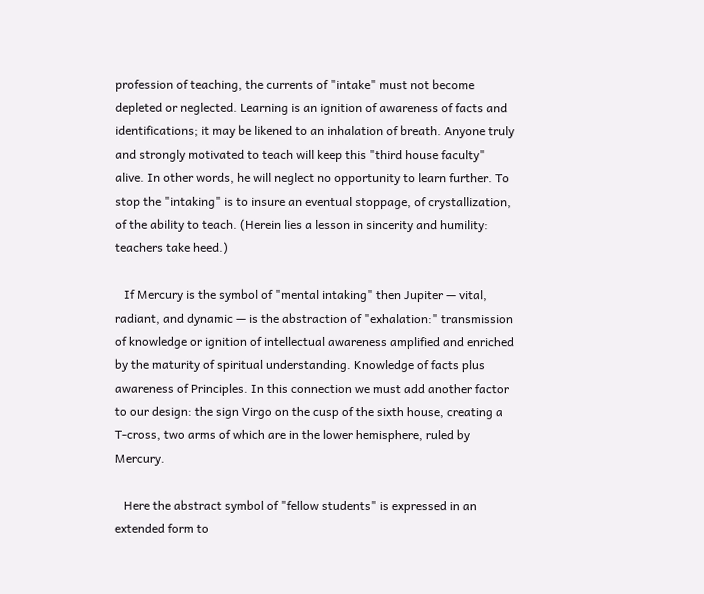profession of teaching, the currents of "intake" must not become depleted or neglected. Learning is an ignition of awareness of facts and identifications; it may be likened to an inhalation of breath. Anyone truly and strongly motivated to teach will keep this "third house faculty" alive. In other words, he will neglect no opportunity to learn further. To stop the "intaking" is to insure an eventual stoppage, of crystallization, of the ability to teach. (Herein lies a lesson in sincerity and humility: teachers take heed.)

   If Mercury is the symbol of "mental intaking" then Jupiter — vital, radiant, and dynamic — is the abstraction of "exhalation:" transmission of knowledge or ignition of intellectual awareness amplified and enriched by the maturity of spiritual understanding. Knowledge of facts plus awareness of Principles. In this connection we must add another factor to our design: the sign Virgo on the cusp of the sixth house, creating a T-cross, two arms of which are in the lower hemisphere, ruled by Mercury.

   Here the abstract symbol of "fellow students" is expressed in an extended form to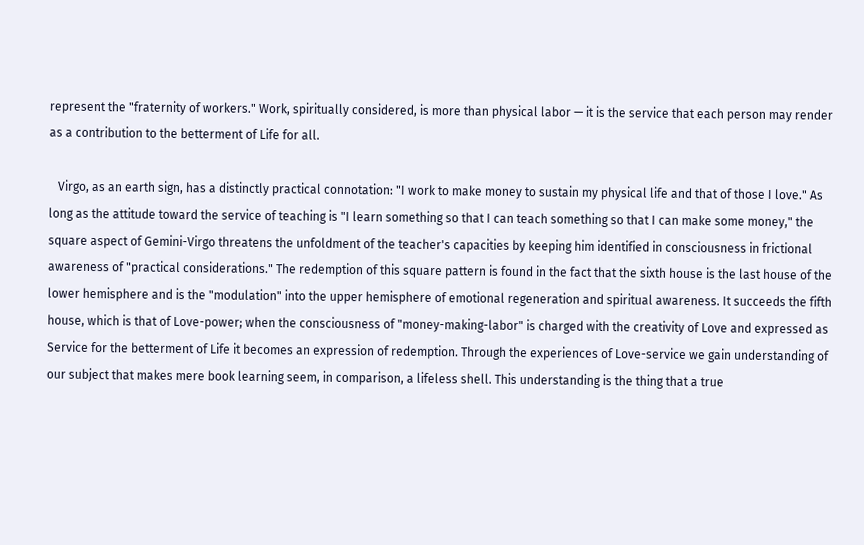represent the "fraternity of workers." Work, spiritually considered, is more than physical labor — it is the service that each person may render as a contribution to the betterment of Life for all.

   Virgo, as an earth sign, has a distinctly practical connotation: "I work to make money to sustain my physical life and that of those I love." As long as the attitude toward the service of teaching is "I learn something so that I can teach something so that I can make some money," the square aspect of Gemini-Virgo threatens the unfoldment of the teacher's capacities by keeping him identified in consciousness in frictional awareness of "practical considerations." The redemption of this square pattern is found in the fact that the sixth house is the last house of the lower hemisphere and is the "modulation" into the upper hemisphere of emotional regeneration and spiritual awareness. It succeeds the fifth house, which is that of Love-power; when the consciousness of "money-making-labor" is charged with the creativity of Love and expressed as Service for the betterment of Life it becomes an expression of redemption. Through the experiences of Love-service we gain understanding of our subject that makes mere book learning seem, in comparison, a lifeless shell. This understanding is the thing that a true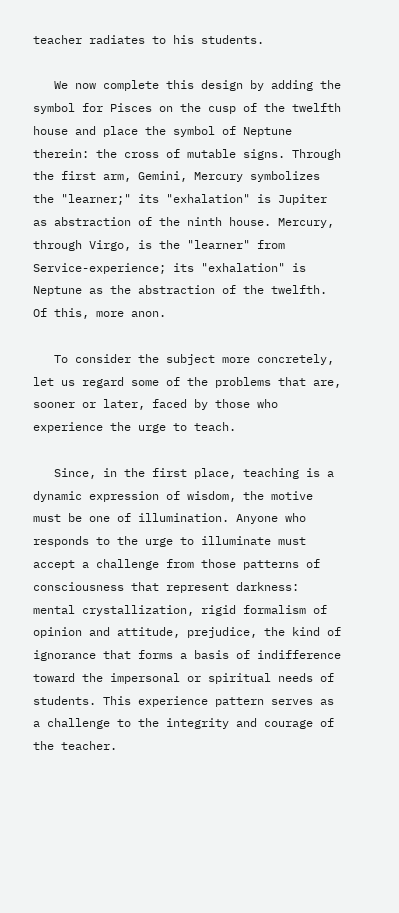teacher radiates to his students.

   We now complete this design by adding the symbol for Pisces on the cusp of the twelfth house and place the symbol of Neptune therein: the cross of mutable signs. Through the first arm, Gemini, Mercury symbolizes the "learner;" its "exhalation" is Jupiter as abstraction of the ninth house. Mercury, through Virgo, is the "learner" from Service-experience; its "exhalation" is Neptune as the abstraction of the twelfth. Of this, more anon.

   To consider the subject more concretely, let us regard some of the problems that are, sooner or later, faced by those who experience the urge to teach.

   Since, in the first place, teaching is a dynamic expression of wisdom, the motive must be one of illumination. Anyone who responds to the urge to illuminate must accept a challenge from those patterns of consciousness that represent darkness: mental crystallization, rigid formalism of opinion and attitude, prejudice, the kind of ignorance that forms a basis of indifference toward the impersonal or spiritual needs of students. This experience pattern serves as a challenge to the integrity and courage of the teacher.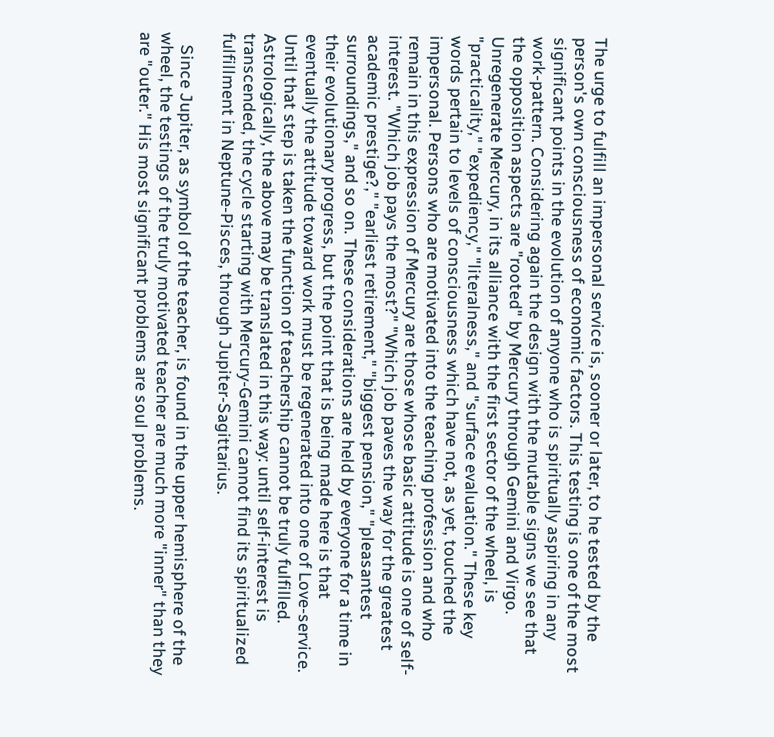The urge to fulfill an impersonal service is, sooner or later, to he tested by the person's own consciousness of economic factors. This testing is one of the most significant points in the evolution of anyone who is spiritually aspiring in any work-pattern. Considering again the design with the mutable signs we see that the opposition aspects are "rooted" by Mercury through Gemini and Virgo. Unregenerate Mercury, in its alliance with the first sector of the wheel, is "practicality," "expediency," "literalness," and "surface evaluation." These key words pertain to levels of consciousness which have not, as yet, touched the impersonal. Persons who are motivated into the teaching profession and who remain in this expression of Mercury are those whose basic attitude is one of self-interest. "Which job pays the most?" "Which job paves the way for the greatest academic prestige?," "earliest retirement," "biggest pension," "pleasantest surroundings," and so on. These considerations are held by everyone for a time in their evolutionary progress, but the point that is being made here is that eventually the attitude toward work must be regenerated into one of Love-service. Until that step is taken the function of teachership cannot be truly fulfilled. Astrologically, the above may be translated in this way: until self-interest is transcended, the cycle starting with Mercury-Gemini cannot find its spiritualized fulfillment in Neptune-Pisces, through Jupiter-Sagittarius.

   Since Jupiter, as symbol of the teacher, is found in the upper hemisphere of the wheel, the testings of the truly motivated teacher are much more "inner" than they are "outer." His most significant problems are soul problems.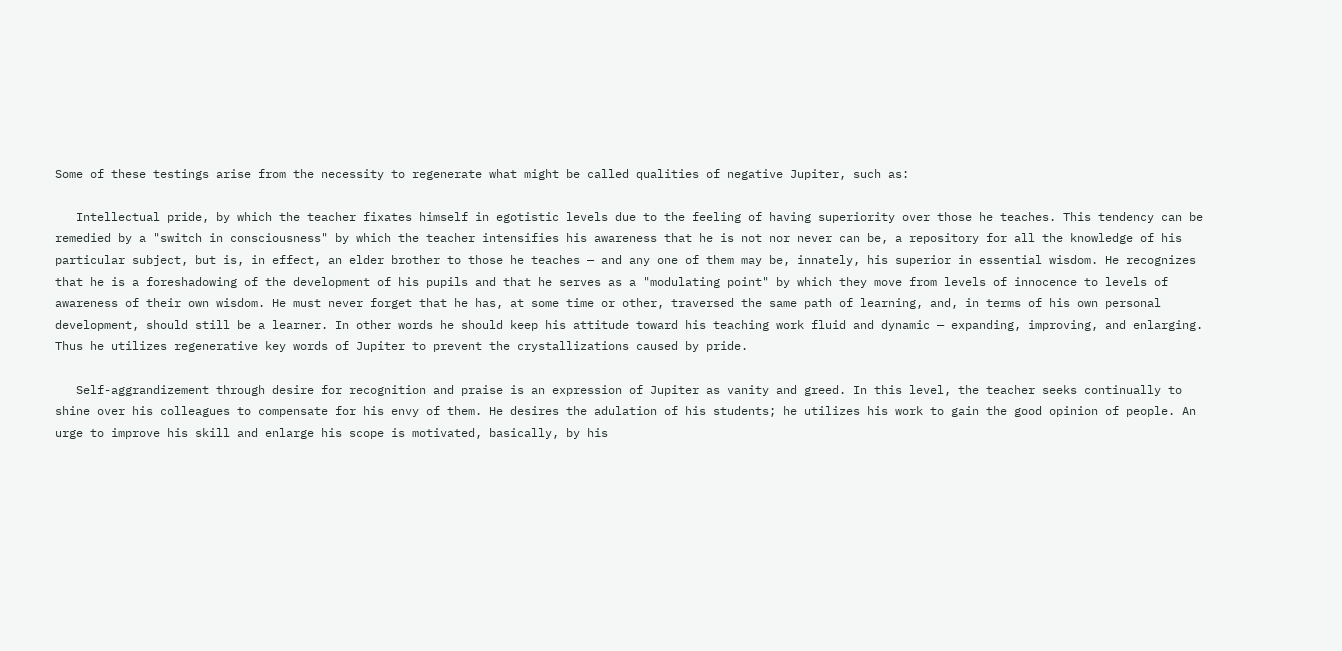Some of these testings arise from the necessity to regenerate what might be called qualities of negative Jupiter, such as:

   Intellectual pride, by which the teacher fixates himself in egotistic levels due to the feeling of having superiority over those he teaches. This tendency can be remedied by a "switch in consciousness" by which the teacher intensifies his awareness that he is not nor never can be, a repository for all the knowledge of his particular subject, but is, in effect, an elder brother to those he teaches — and any one of them may be, innately, his superior in essential wisdom. He recognizes that he is a foreshadowing of the development of his pupils and that he serves as a "modulating point" by which they move from levels of innocence to levels of awareness of their own wisdom. He must never forget that he has, at some time or other, traversed the same path of learning, and, in terms of his own personal development, should still be a learner. In other words he should keep his attitude toward his teaching work fluid and dynamic — expanding, improving, and enlarging. Thus he utilizes regenerative key words of Jupiter to prevent the crystallizations caused by pride.

   Self-aggrandizement through desire for recognition and praise is an expression of Jupiter as vanity and greed. In this level, the teacher seeks continually to shine over his colleagues to compensate for his envy of them. He desires the adulation of his students; he utilizes his work to gain the good opinion of people. An urge to improve his skill and enlarge his scope is motivated, basically, by his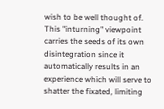wish to be well thought of. This "inturning" viewpoint carries the seeds of its own disintegration since it automatically results in an experience which will serve to shatter the fixated, limiting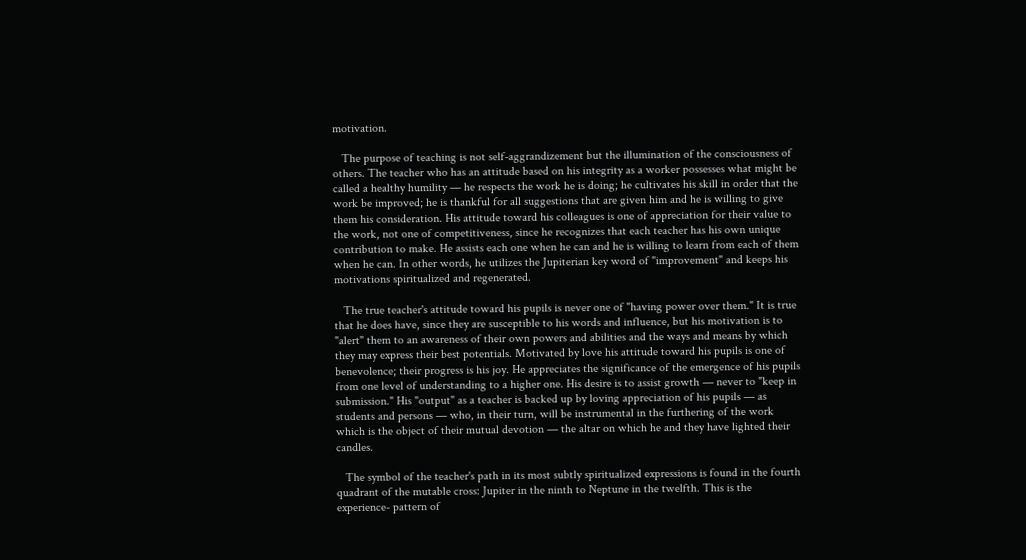motivation.

   The purpose of teaching is not self-aggrandizement but the illumination of the consciousness of others. The teacher who has an attitude based on his integrity as a worker possesses what might be called a healthy humility — he respects the work he is doing; he cultivates his skill in order that the work be improved; he is thankful for all suggestions that are given him and he is willing to give them his consideration. His attitude toward his colleagues is one of appreciation for their value to the work, not one of competitiveness, since he recognizes that each teacher has his own unique contribution to make. He assists each one when he can and he is willing to learn from each of them when he can. In other words, he utilizes the Jupiterian key word of "improvement" and keeps his motivations spiritualized and regenerated.

   The true teacher's attitude toward his pupils is never one of "having power over them." It is true that he does have, since they are susceptible to his words and influence, but his motivation is to "alert" them to an awareness of their own powers and abilities and the ways and means by which they may express their best potentials. Motivated by love his attitude toward his pupils is one of benevolence; their progress is his joy. He appreciates the significance of the emergence of his pupils from one level of understanding to a higher one. His desire is to assist growth — never to "keep in submission." His "output" as a teacher is backed up by loving appreciation of his pupils — as students and persons — who, in their turn, will be instrumental in the furthering of the work which is the object of their mutual devotion — the altar on which he and they have lighted their candles.

   The symbol of the teacher's path in its most subtly spiritualized expressions is found in the fourth quadrant of the mutable cross: Jupiter in the ninth to Neptune in the twelfth. This is the experience- pattern of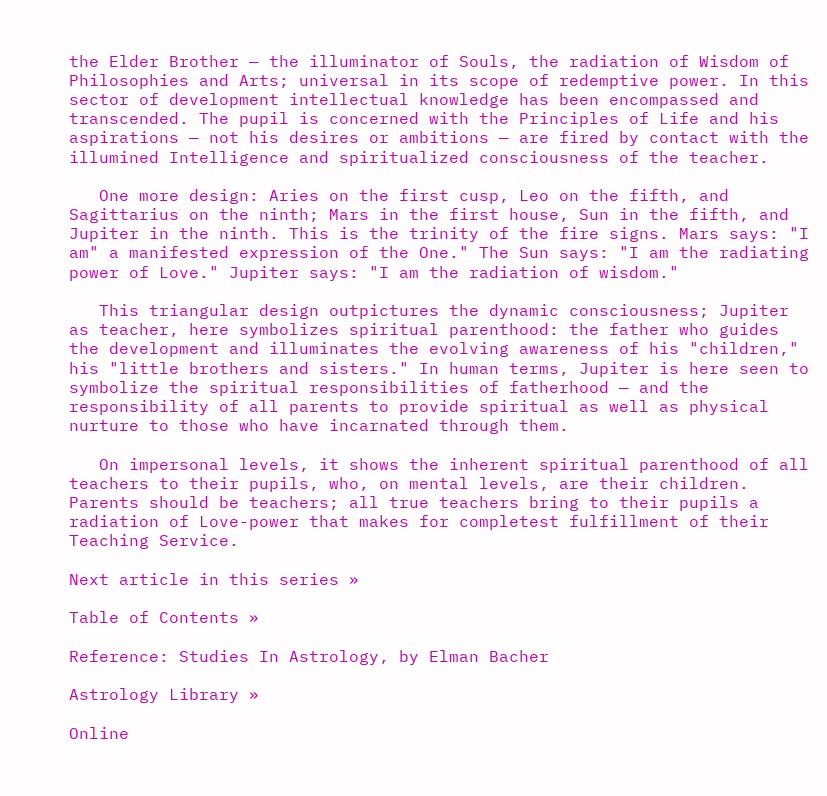the Elder Brother — the illuminator of Souls, the radiation of Wisdom of Philosophies and Arts; universal in its scope of redemptive power. In this sector of development intellectual knowledge has been encompassed and transcended. The pupil is concerned with the Principles of Life and his aspirations — not his desires or ambitions — are fired by contact with the illumined Intelligence and spiritualized consciousness of the teacher.

   One more design: Aries on the first cusp, Leo on the fifth, and Sagittarius on the ninth; Mars in the first house, Sun in the fifth, and Jupiter in the ninth. This is the trinity of the fire signs. Mars says: "I am" a manifested expression of the One." The Sun says: "I am the radiating power of Love." Jupiter says: "I am the radiation of wisdom."

   This triangular design outpictures the dynamic consciousness; Jupiter as teacher, here symbolizes spiritual parenthood: the father who guides the development and illuminates the evolving awareness of his "children," his "little brothers and sisters." In human terms, Jupiter is here seen to symbolize the spiritual responsibilities of fatherhood — and the responsibility of all parents to provide spiritual as well as physical nurture to those who have incarnated through them.

   On impersonal levels, it shows the inherent spiritual parenthood of all teachers to their pupils, who, on mental levels, are their children. Parents should be teachers; all true teachers bring to their pupils a radiation of Love-power that makes for completest fulfillment of their Teaching Service.

Next article in this series »

Table of Contents »

Reference: Studies In Astrology, by Elman Bacher

Astrology Library »

Online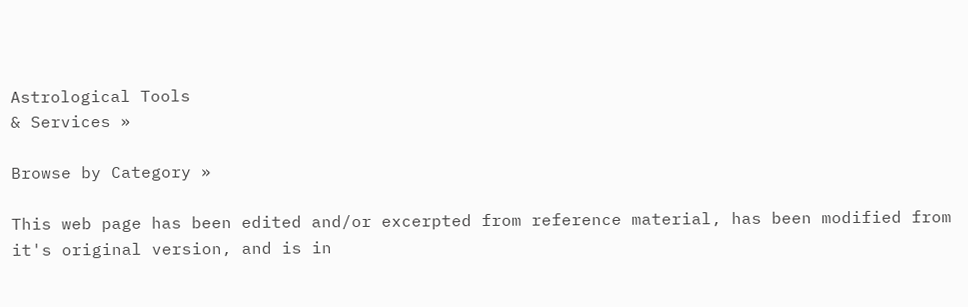Astrological Tools
& Services »

Browse by Category »

This web page has been edited and/or excerpted from reference material, has been modified from it's original version, and is in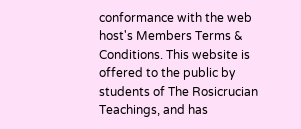conformance with the web host's Members Terms & Conditions. This website is offered to the public by students of The Rosicrucian Teachings, and has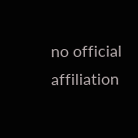no official affiliation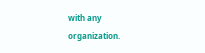with any organization.